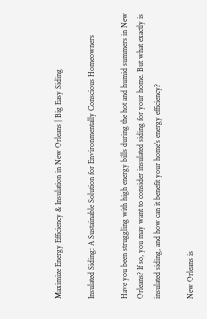Maximize Energy Efficiency & Insulation in New Orleans | Big Easy Siding

Insulated Siding: A Sustainable Solution for Environmentally Conscious Homeowners

Have you been struggling with high energy bills during the hot and humid summers in New Orleans? If so, you may want to consider insulated siding for your home. But what exactly is insulated siding, and how can it benefit your home’s energy efficiency?

New Orleans is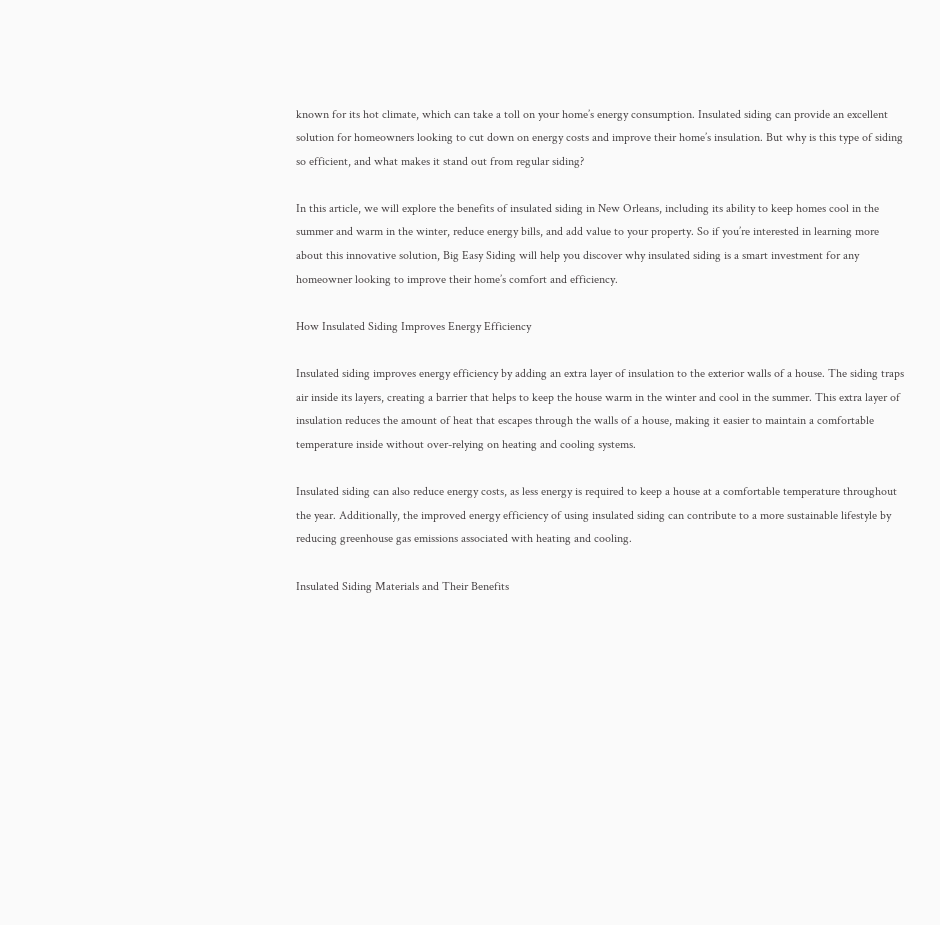known for its hot climate, which can take a toll on your home’s energy consumption. Insulated siding can provide an excellent solution for homeowners looking to cut down on energy costs and improve their home’s insulation. But why is this type of siding so efficient, and what makes it stand out from regular siding?

In this article, we will explore the benefits of insulated siding in New Orleans, including its ability to keep homes cool in the summer and warm in the winter, reduce energy bills, and add value to your property. So if you’re interested in learning more about this innovative solution, Big Easy Siding will help you discover why insulated siding is a smart investment for any homeowner looking to improve their home’s comfort and efficiency.

How Insulated Siding Improves Energy Efficiency

Insulated siding improves energy efficiency by adding an extra layer of insulation to the exterior walls of a house. The siding traps air inside its layers, creating a barrier that helps to keep the house warm in the winter and cool in the summer. This extra layer of insulation reduces the amount of heat that escapes through the walls of a house, making it easier to maintain a comfortable temperature inside without over-relying on heating and cooling systems.

Insulated siding can also reduce energy costs, as less energy is required to keep a house at a comfortable temperature throughout the year. Additionally, the improved energy efficiency of using insulated siding can contribute to a more sustainable lifestyle by reducing greenhouse gas emissions associated with heating and cooling.

Insulated Siding Materials and Their Benefits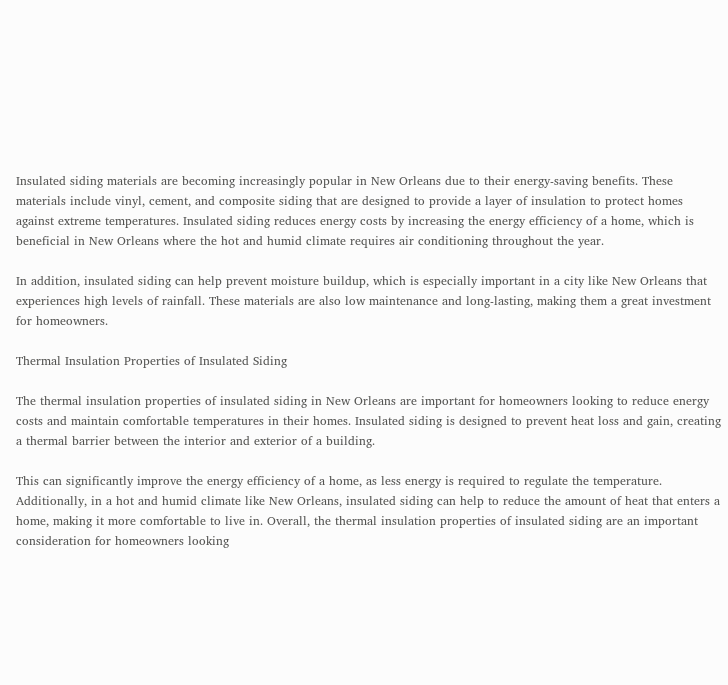Insulated siding materials are becoming increasingly popular in New Orleans due to their energy-saving benefits. These materials include vinyl, cement, and composite siding that are designed to provide a layer of insulation to protect homes against extreme temperatures. Insulated siding reduces energy costs by increasing the energy efficiency of a home, which is beneficial in New Orleans where the hot and humid climate requires air conditioning throughout the year.

In addition, insulated siding can help prevent moisture buildup, which is especially important in a city like New Orleans that experiences high levels of rainfall. These materials are also low maintenance and long-lasting, making them a great investment for homeowners.

Thermal Insulation Properties of Insulated Siding

The thermal insulation properties of insulated siding in New Orleans are important for homeowners looking to reduce energy costs and maintain comfortable temperatures in their homes. Insulated siding is designed to prevent heat loss and gain, creating a thermal barrier between the interior and exterior of a building.

This can significantly improve the energy efficiency of a home, as less energy is required to regulate the temperature. Additionally, in a hot and humid climate like New Orleans, insulated siding can help to reduce the amount of heat that enters a home, making it more comfortable to live in. Overall, the thermal insulation properties of insulated siding are an important consideration for homeowners looking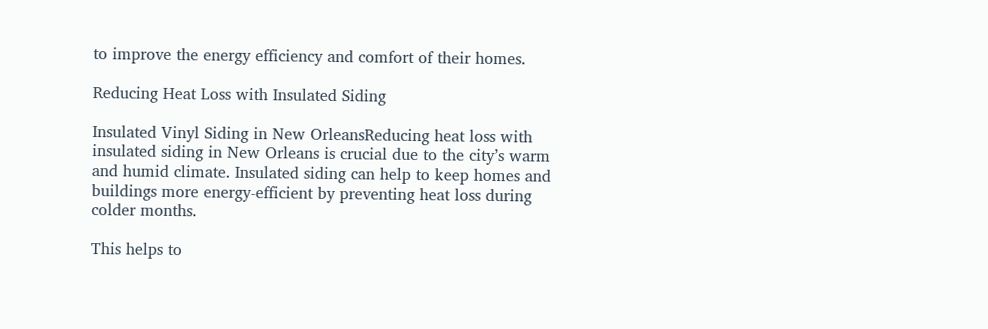to improve the energy efficiency and comfort of their homes.

Reducing Heat Loss with Insulated Siding

Insulated Vinyl Siding in New OrleansReducing heat loss with insulated siding in New Orleans is crucial due to the city’s warm and humid climate. Insulated siding can help to keep homes and buildings more energy-efficient by preventing heat loss during colder months.

This helps to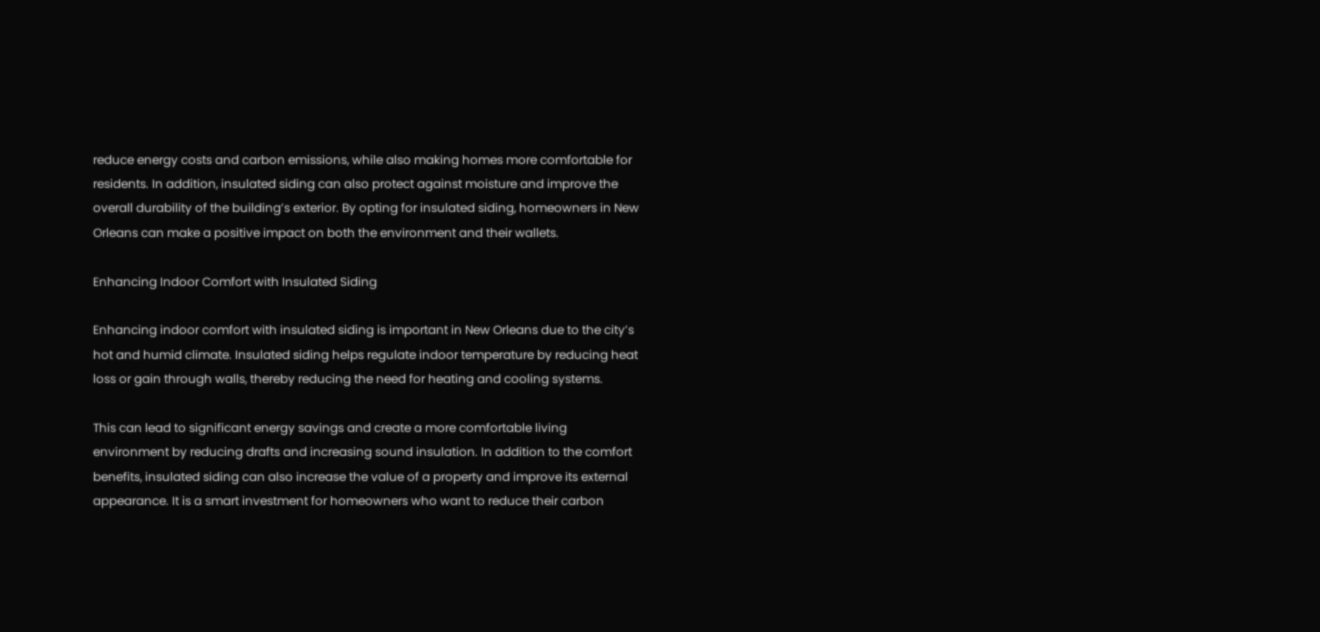reduce energy costs and carbon emissions, while also making homes more comfortable for residents. In addition, insulated siding can also protect against moisture and improve the overall durability of the building’s exterior. By opting for insulated siding, homeowners in New Orleans can make a positive impact on both the environment and their wallets.

Enhancing Indoor Comfort with Insulated Siding

Enhancing indoor comfort with insulated siding is important in New Orleans due to the city’s hot and humid climate. Insulated siding helps regulate indoor temperature by reducing heat loss or gain through walls, thereby reducing the need for heating and cooling systems.

This can lead to significant energy savings and create a more comfortable living environment by reducing drafts and increasing sound insulation. In addition to the comfort benefits, insulated siding can also increase the value of a property and improve its external appearance. It is a smart investment for homeowners who want to reduce their carbon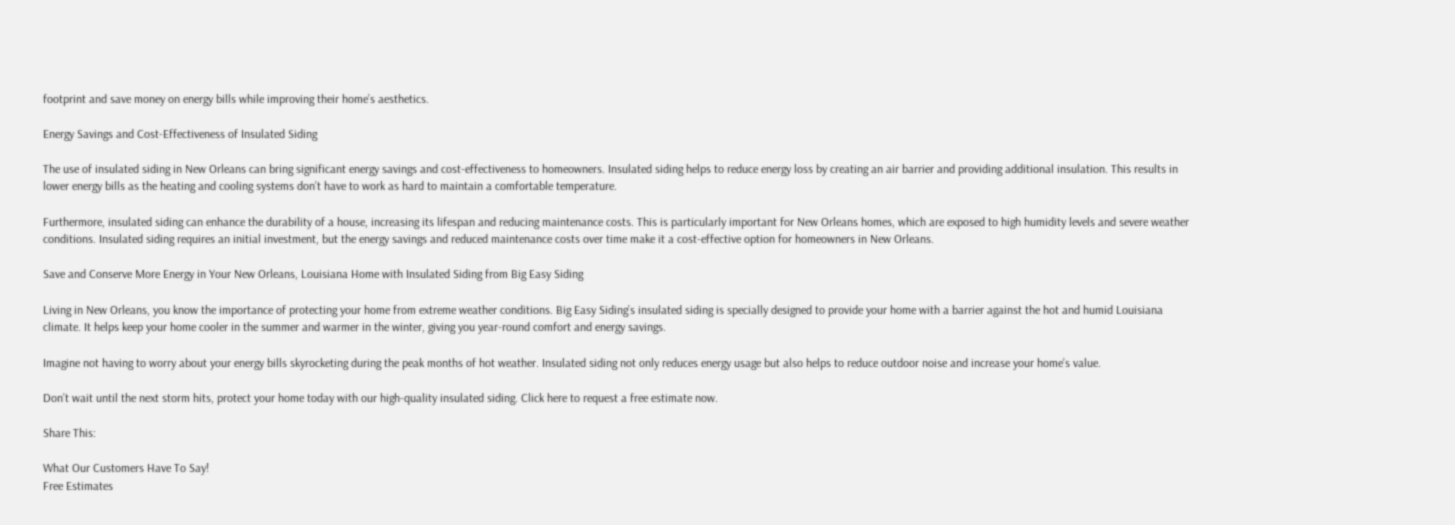footprint and save money on energy bills while improving their home’s aesthetics.

Energy Savings and Cost-Effectiveness of Insulated Siding

The use of insulated siding in New Orleans can bring significant energy savings and cost-effectiveness to homeowners. Insulated siding helps to reduce energy loss by creating an air barrier and providing additional insulation. This results in lower energy bills as the heating and cooling systems don’t have to work as hard to maintain a comfortable temperature.

Furthermore, insulated siding can enhance the durability of a house, increasing its lifespan and reducing maintenance costs. This is particularly important for New Orleans homes, which are exposed to high humidity levels and severe weather conditions. Insulated siding requires an initial investment, but the energy savings and reduced maintenance costs over time make it a cost-effective option for homeowners in New Orleans.

Save and Conserve More Energy in Your New Orleans, Louisiana Home with Insulated Siding from Big Easy Siding

Living in New Orleans, you know the importance of protecting your home from extreme weather conditions. Big Easy Siding’s insulated siding is specially designed to provide your home with a barrier against the hot and humid Louisiana climate. It helps keep your home cooler in the summer and warmer in the winter, giving you year-round comfort and energy savings.

Imagine not having to worry about your energy bills skyrocketing during the peak months of hot weather. Insulated siding not only reduces energy usage but also helps to reduce outdoor noise and increase your home’s value.

Don’t wait until the next storm hits, protect your home today with our high-quality insulated siding. Click here to request a free estimate now.

Share This:

What Our Customers Have To Say!
Free Estimates